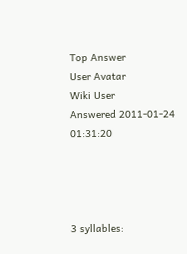Top Answer
User Avatar
Wiki User
Answered 2011-01-24 01:31:20




3 syllables: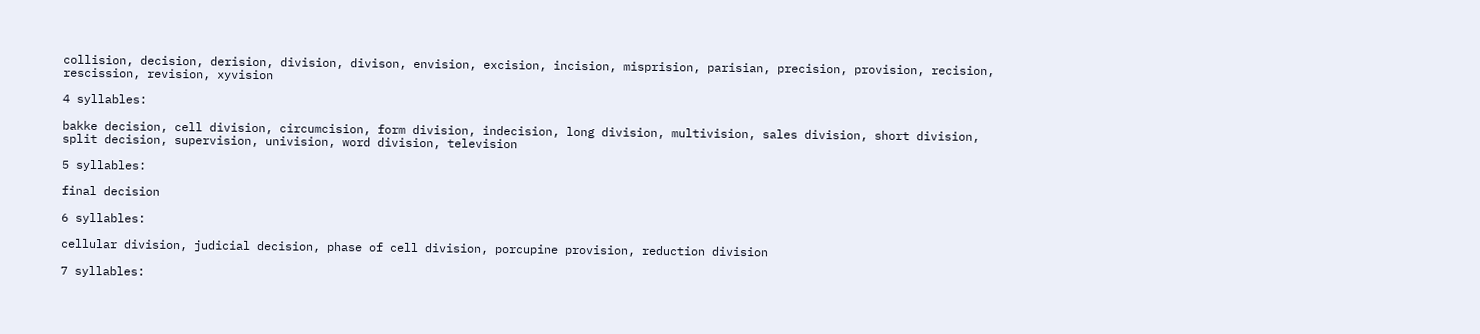collision, decision, derision, division, divison, envision, excision, incision, misprision, parisian, precision, provision, recision, rescission, revision, xyvision

4 syllables:

bakke decision, cell division, circumcision, form division, indecision, long division, multivision, sales division, short division, split decision, supervision, univision, word division, television

5 syllables:

final decision

6 syllables:

cellular division, judicial decision, phase of cell division, porcupine provision, reduction division

7 syllables: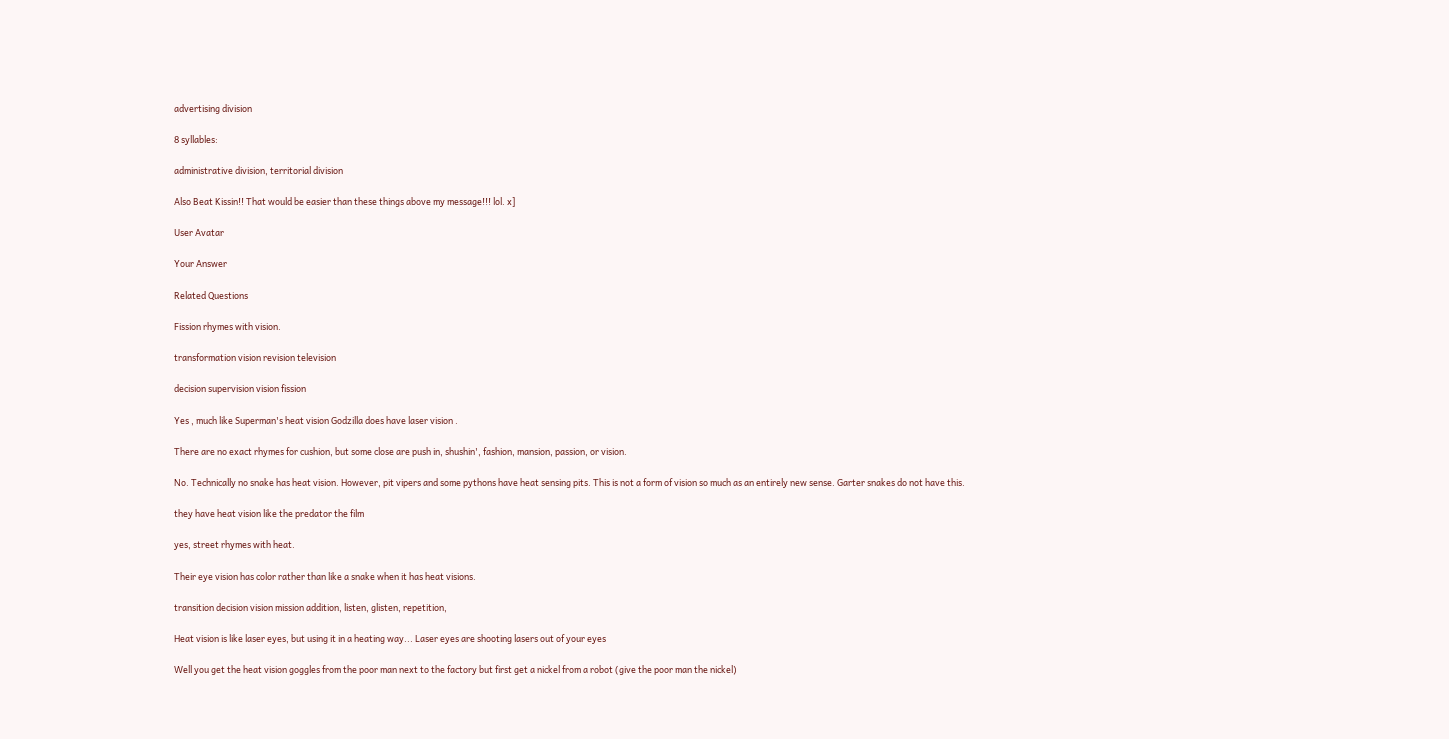advertising division

8 syllables:

administrative division, territorial division

Also Beat Kissin!! That would be easier than these things above my message!!! lol. x]

User Avatar

Your Answer

Related Questions

Fission rhymes with vision.

transformation vision revision television

decision supervision vision fission

Yes , much like Superman's heat vision Godzilla does have laser vision .

There are no exact rhymes for cushion, but some close are push in, shushin', fashion, mansion, passion, or vision.

No. Technically no snake has heat vision. However, pit vipers and some pythons have heat sensing pits. This is not a form of vision so much as an entirely new sense. Garter snakes do not have this.

they have heat vision like the predator the film

yes, street rhymes with heat.

Their eye vision has color rather than like a snake when it has heat visions.

transition decision vision mission addition, listen, glisten, repetition,

Heat vision is like laser eyes, but using it in a heating way... Laser eyes are shooting lasers out of your eyes

Well you get the heat vision goggles from the poor man next to the factory but first get a nickel from a robot (give the poor man the nickel)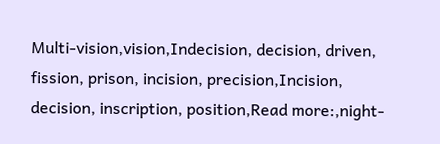Multi-vision,vision,Indecision, decision, driven, fission, prison, incision, precision,Incision, decision, inscription, position,Read more:,night-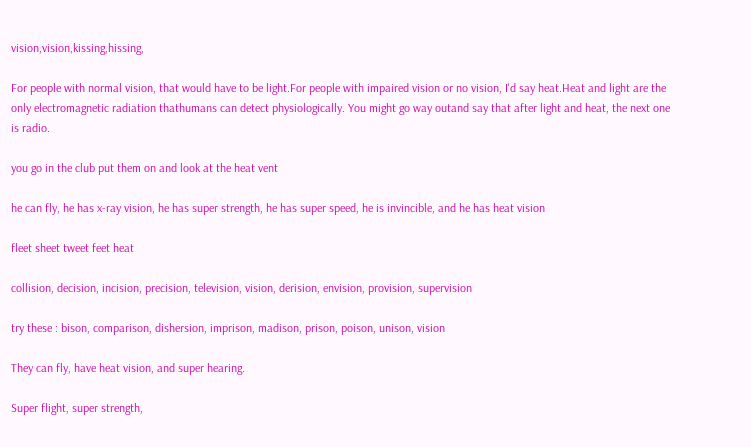vision,vision,kissing,hissing,

For people with normal vision, that would have to be light.For people with impaired vision or no vision, I'd say heat.Heat and light are the only electromagnetic radiation thathumans can detect physiologically. You might go way outand say that after light and heat, the next one is radio.

you go in the club put them on and look at the heat vent

he can fly, he has x-ray vision, he has super strength, he has super speed, he is invincible, and he has heat vision

fleet sheet tweet feet heat

collision, decision, incision, precision, television, vision, derision, envision, provision, supervision

try these : bison, comparison, dishersion, imprison, madison, prison, poison, unison, vision

They can fly, have heat vision, and super hearing.

Super flight, super strength,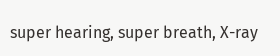super hearing, super breath, X-ray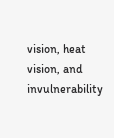vision, heat vision, and invulnerability